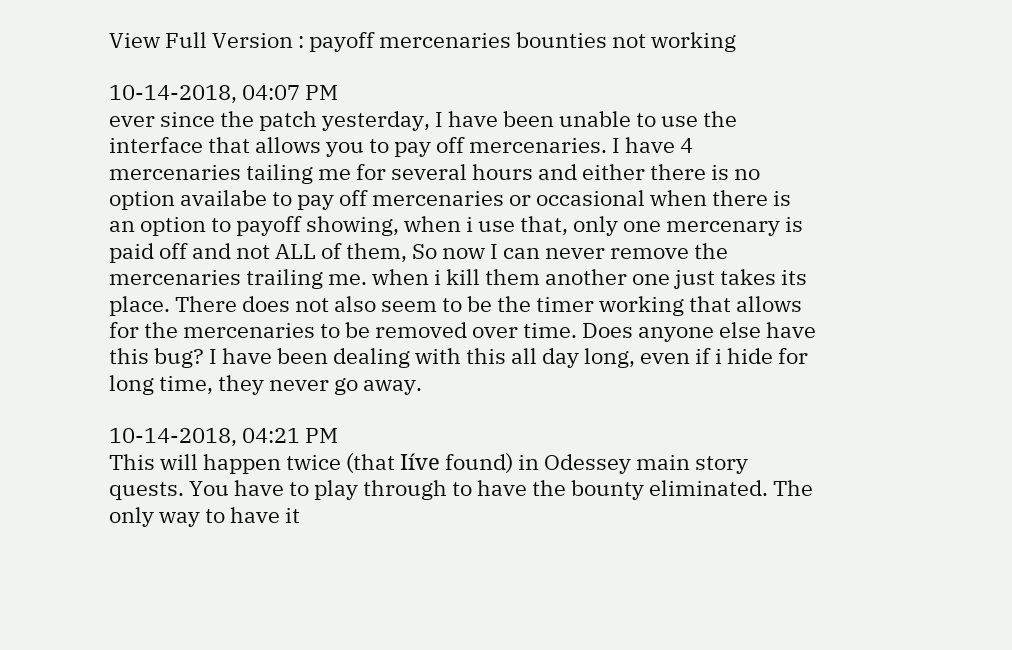View Full Version : payoff mercenaries bounties not working

10-14-2018, 04:07 PM
ever since the patch yesterday, I have been unable to use the interface that allows you to pay off mercenaries. I have 4 mercenaries tailing me for several hours and either there is no option availabe to pay off mercenaries or occasional when there is an option to payoff showing, when i use that, only one mercenary is paid off and not ALL of them, So now I can never remove the mercenaries trailing me. when i kill them another one just takes its place. There does not also seem to be the timer working that allows for the mercenaries to be removed over time. Does anyone else have this bug? I have been dealing with this all day long, even if i hide for long time, they never go away.

10-14-2018, 04:21 PM
This will happen twice (that Iíve found) in Odessey main story quests. You have to play through to have the bounty eliminated. The only way to have it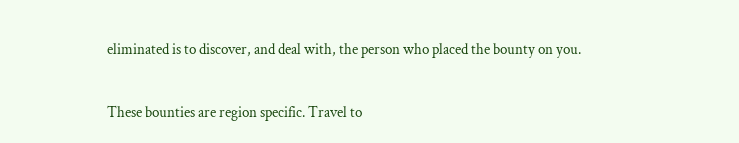eliminated is to discover, and deal with, the person who placed the bounty on you.

These bounties are region specific. Travel to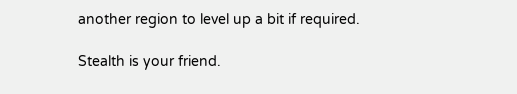another region to level up a bit if required.

Stealth is your friend.